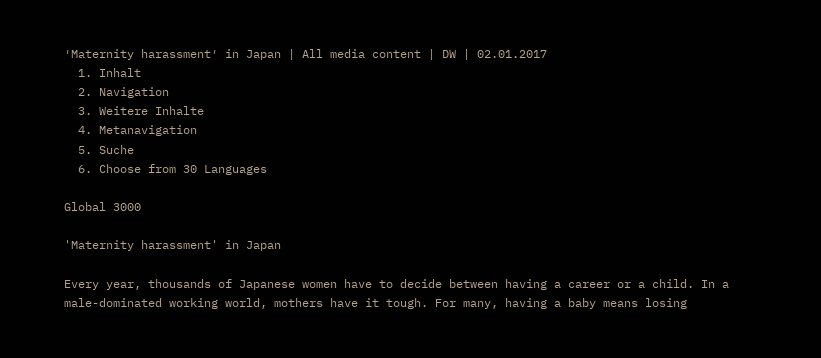′Maternity harassment′ in Japan | All media content | DW | 02.01.2017
  1. Inhalt
  2. Navigation
  3. Weitere Inhalte
  4. Metanavigation
  5. Suche
  6. Choose from 30 Languages

Global 3000

'Maternity harassment' in Japan

Every year, thousands of Japanese women have to decide between having a career or a child. In a male-dominated working world, mothers have it tough. For many, having a baby means losing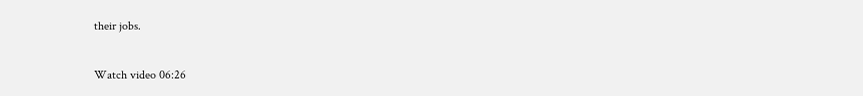their jobs.

Watch video 06:26